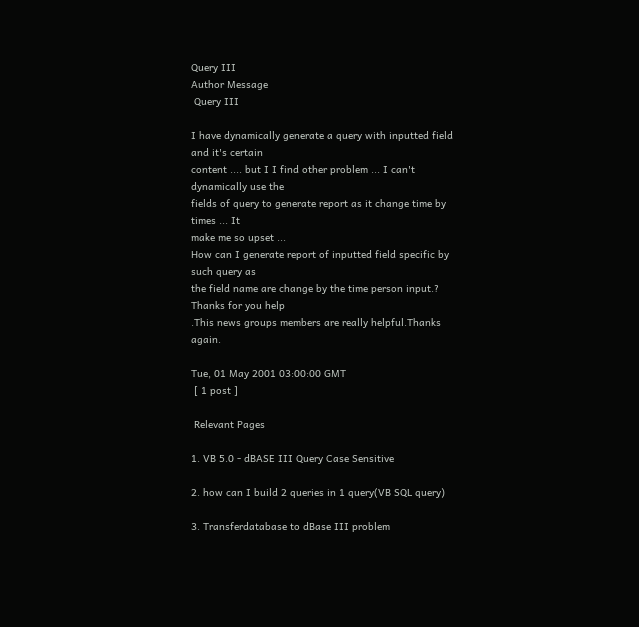Query III
Author Message
 Query III

I have dynamically generate a query with inputted field and it's certain
content .... but I I find other problem ... I can't dynamically use the
fields of query to generate report as it change time by times ... It
make me so upset ...
How can I generate report of inputted field specific by such query as
the field name are change by the time person input.? Thanks for you help
.This news groups members are really helpful.Thanks again.

Tue, 01 May 2001 03:00:00 GMT
 [ 1 post ]

 Relevant Pages

1. VB 5.0 - dBASE III Query Case Sensitive

2. how can I build 2 queries in 1 query(VB SQL query)

3. Transferdatabase to dBase III problem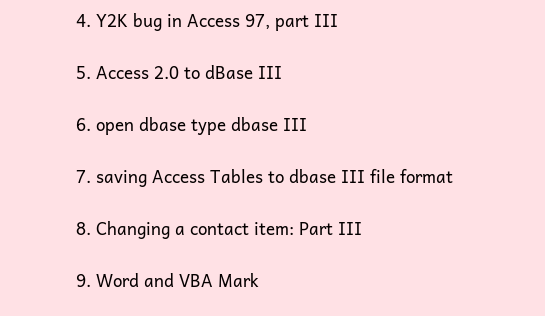4. Y2K bug in Access 97, part III

5. Access 2.0 to dBase III

6. open dbase type dbase III

7. saving Access Tables to dbase III file format

8. Changing a contact item: Part III

9. Word and VBA Mark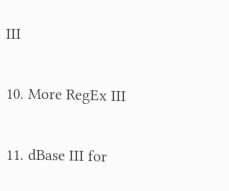III

10. More RegEx III

11. dBase III for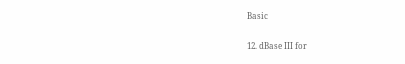Basic

12. dBase III for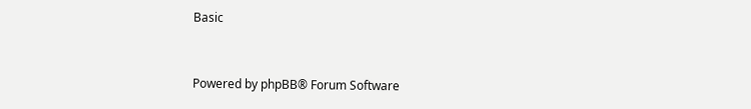Basic


Powered by phpBB® Forum Software